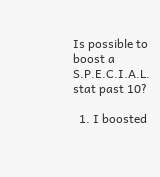Is possible to boost a S.P.E.C.I.A.L. stat past 10?

  1. I boosted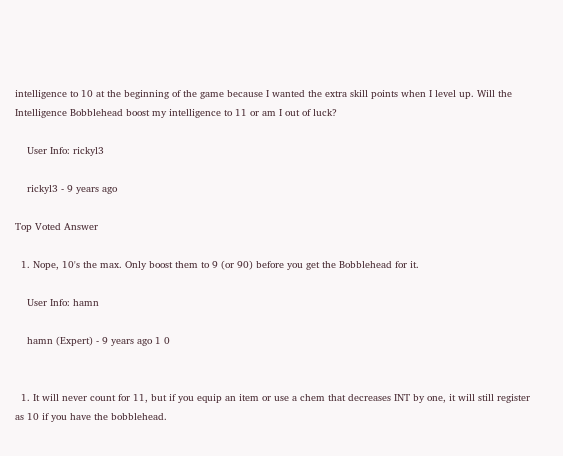intelligence to 10 at the beginning of the game because I wanted the extra skill points when I level up. Will the Intelligence Bobblehead boost my intelligence to 11 or am I out of luck?

    User Info: rickyl3

    rickyl3 - 9 years ago

Top Voted Answer

  1. Nope, 10's the max. Only boost them to 9 (or 90) before you get the Bobblehead for it.

    User Info: hamn

    hamn (Expert) - 9 years ago 1 0


  1. It will never count for 11, but if you equip an item or use a chem that decreases INT by one, it will still register as 10 if you have the bobblehead.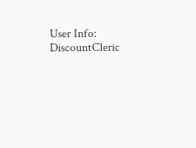User Info: DiscountCleric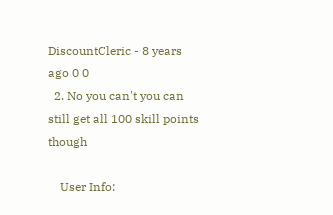DiscountCleric - 8 years ago 0 0
  2. No you can't you can still get all 100 skill points though

    User Info: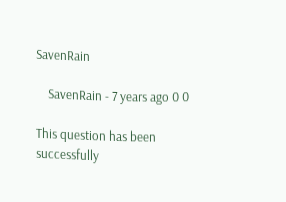SavenRain

    SavenRain - 7 years ago 0 0

This question has been successfully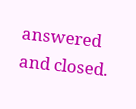answered and closed.